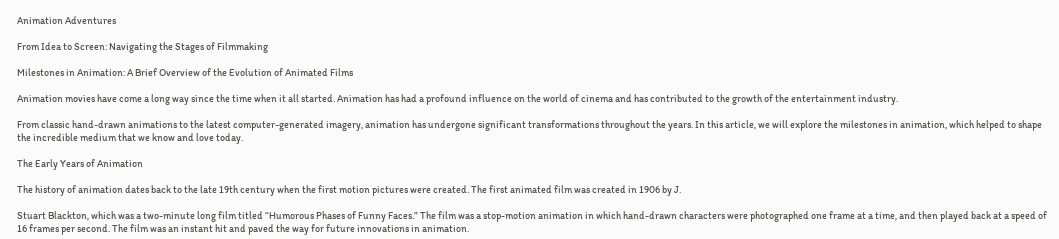Animation Adventures

From Idea to Screen: Navigating the Stages of Filmmaking

Milestones in Animation: A Brief Overview of the Evolution of Animated Films

Animation movies have come a long way since the time when it all started. Animation has had a profound influence on the world of cinema and has contributed to the growth of the entertainment industry.

From classic hand-drawn animations to the latest computer-generated imagery, animation has undergone significant transformations throughout the years. In this article, we will explore the milestones in animation, which helped to shape the incredible medium that we know and love today.

The Early Years of Animation

The history of animation dates back to the late 19th century when the first motion pictures were created. The first animated film was created in 1906 by J.

Stuart Blackton, which was a two-minute long film titled “Humorous Phases of Funny Faces.” The film was a stop-motion animation in which hand-drawn characters were photographed one frame at a time, and then played back at a speed of 16 frames per second. The film was an instant hit and paved the way for future innovations in animation.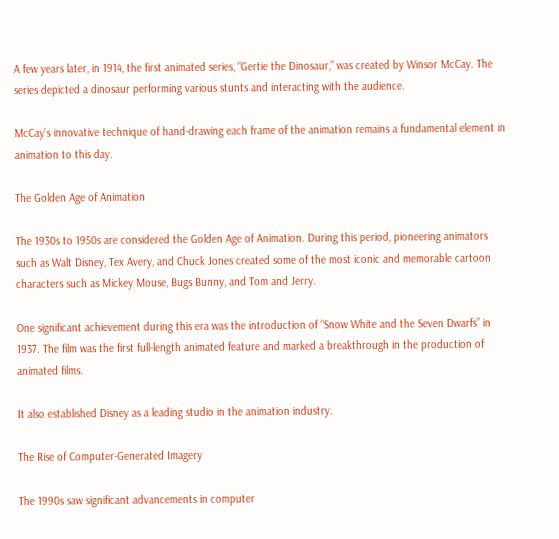A few years later, in 1914, the first animated series, “Gertie the Dinosaur,” was created by Winsor McCay. The series depicted a dinosaur performing various stunts and interacting with the audience.

McCay’s innovative technique of hand-drawing each frame of the animation remains a fundamental element in animation to this day.

The Golden Age of Animation

The 1930s to 1950s are considered the Golden Age of Animation. During this period, pioneering animators such as Walt Disney, Tex Avery, and Chuck Jones created some of the most iconic and memorable cartoon characters such as Mickey Mouse, Bugs Bunny, and Tom and Jerry.

One significant achievement during this era was the introduction of “Snow White and the Seven Dwarfs” in 1937. The film was the first full-length animated feature and marked a breakthrough in the production of animated films.

It also established Disney as a leading studio in the animation industry.

The Rise of Computer-Generated Imagery

The 1990s saw significant advancements in computer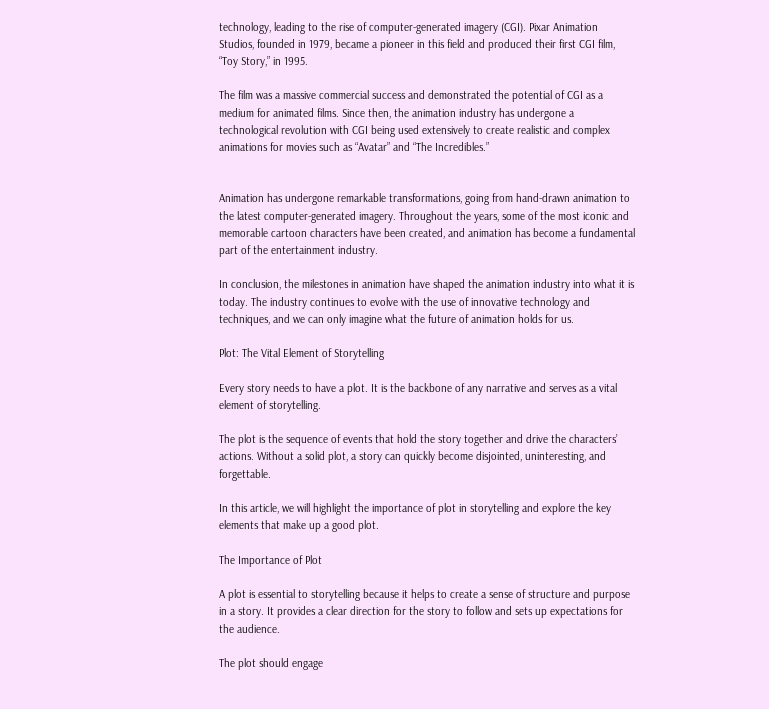technology, leading to the rise of computer-generated imagery (CGI). Pixar Animation Studios, founded in 1979, became a pioneer in this field and produced their first CGI film, “Toy Story,” in 1995.

The film was a massive commercial success and demonstrated the potential of CGI as a medium for animated films. Since then, the animation industry has undergone a technological revolution with CGI being used extensively to create realistic and complex animations for movies such as “Avatar” and “The Incredibles.”


Animation has undergone remarkable transformations, going from hand-drawn animation to the latest computer-generated imagery. Throughout the years, some of the most iconic and memorable cartoon characters have been created, and animation has become a fundamental part of the entertainment industry.

In conclusion, the milestones in animation have shaped the animation industry into what it is today. The industry continues to evolve with the use of innovative technology and techniques, and we can only imagine what the future of animation holds for us.

Plot: The Vital Element of Storytelling

Every story needs to have a plot. It is the backbone of any narrative and serves as a vital element of storytelling.

The plot is the sequence of events that hold the story together and drive the characters’ actions. Without a solid plot, a story can quickly become disjointed, uninteresting, and forgettable.

In this article, we will highlight the importance of plot in storytelling and explore the key elements that make up a good plot.

The Importance of Plot

A plot is essential to storytelling because it helps to create a sense of structure and purpose in a story. It provides a clear direction for the story to follow and sets up expectations for the audience.

The plot should engage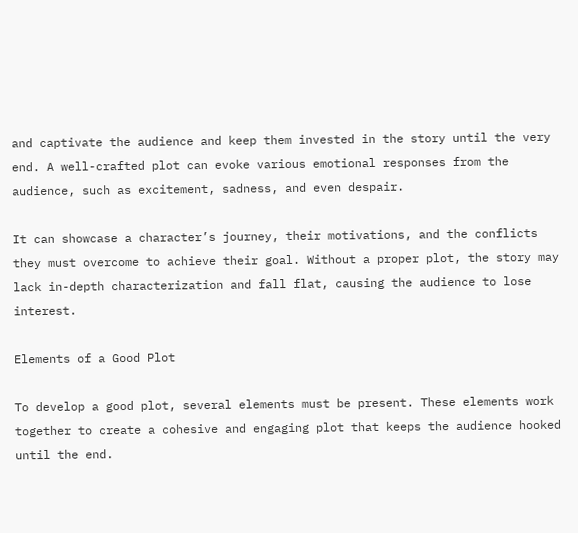and captivate the audience and keep them invested in the story until the very end. A well-crafted plot can evoke various emotional responses from the audience, such as excitement, sadness, and even despair.

It can showcase a character’s journey, their motivations, and the conflicts they must overcome to achieve their goal. Without a proper plot, the story may lack in-depth characterization and fall flat, causing the audience to lose interest.

Elements of a Good Plot

To develop a good plot, several elements must be present. These elements work together to create a cohesive and engaging plot that keeps the audience hooked until the end.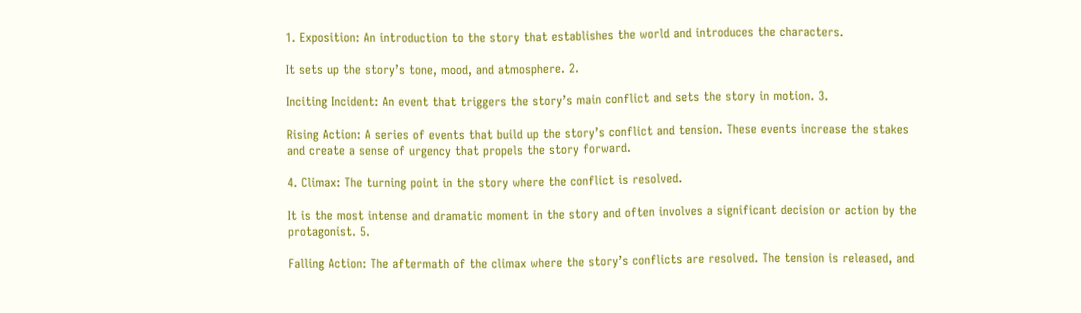1. Exposition: An introduction to the story that establishes the world and introduces the characters.

It sets up the story’s tone, mood, and atmosphere. 2.

Inciting Incident: An event that triggers the story’s main conflict and sets the story in motion. 3.

Rising Action: A series of events that build up the story’s conflict and tension. These events increase the stakes and create a sense of urgency that propels the story forward.

4. Climax: The turning point in the story where the conflict is resolved.

It is the most intense and dramatic moment in the story and often involves a significant decision or action by the protagonist. 5.

Falling Action: The aftermath of the climax where the story’s conflicts are resolved. The tension is released, and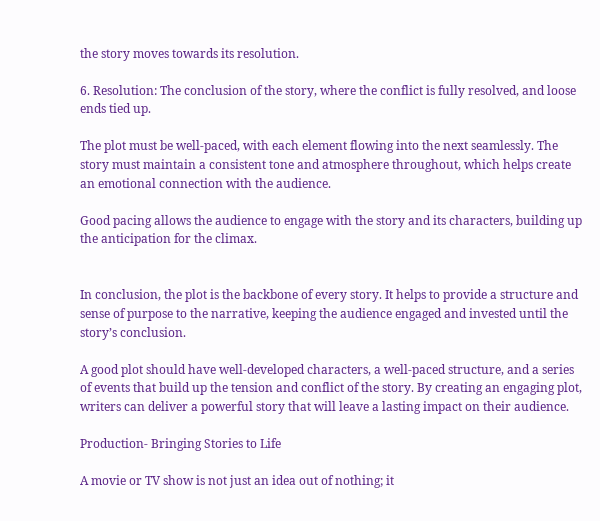the story moves towards its resolution.

6. Resolution: The conclusion of the story, where the conflict is fully resolved, and loose ends tied up.

The plot must be well-paced, with each element flowing into the next seamlessly. The story must maintain a consistent tone and atmosphere throughout, which helps create an emotional connection with the audience.

Good pacing allows the audience to engage with the story and its characters, building up the anticipation for the climax.


In conclusion, the plot is the backbone of every story. It helps to provide a structure and sense of purpose to the narrative, keeping the audience engaged and invested until the story’s conclusion.

A good plot should have well-developed characters, a well-paced structure, and a series of events that build up the tension and conflict of the story. By creating an engaging plot, writers can deliver a powerful story that will leave a lasting impact on their audience.

Production- Bringing Stories to Life

A movie or TV show is not just an idea out of nothing; it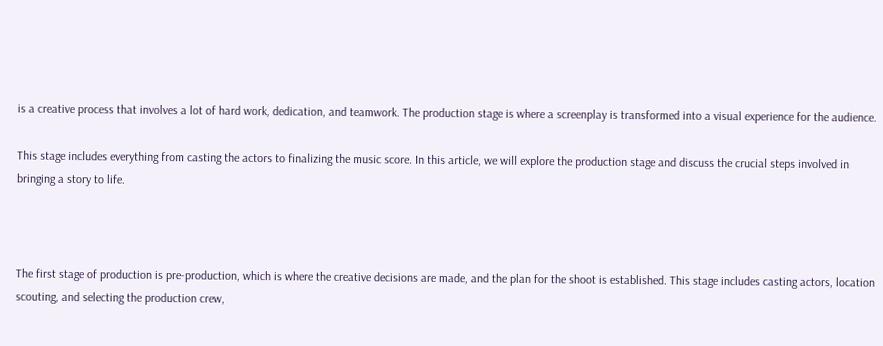is a creative process that involves a lot of hard work, dedication, and teamwork. The production stage is where a screenplay is transformed into a visual experience for the audience.

This stage includes everything from casting the actors to finalizing the music score. In this article, we will explore the production stage and discuss the crucial steps involved in bringing a story to life.



The first stage of production is pre-production, which is where the creative decisions are made, and the plan for the shoot is established. This stage includes casting actors, location scouting, and selecting the production crew,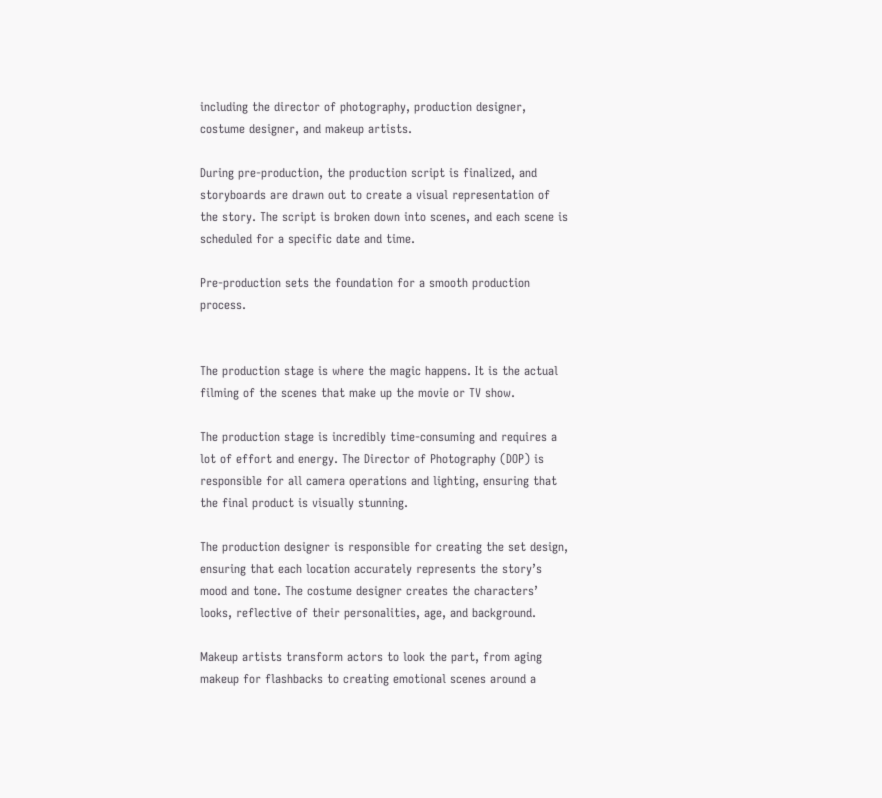including the director of photography, production designer, costume designer, and makeup artists.

During pre-production, the production script is finalized, and storyboards are drawn out to create a visual representation of the story. The script is broken down into scenes, and each scene is scheduled for a specific date and time.

Pre-production sets the foundation for a smooth production process.


The production stage is where the magic happens. It is the actual filming of the scenes that make up the movie or TV show.

The production stage is incredibly time-consuming and requires a lot of effort and energy. The Director of Photography (DOP) is responsible for all camera operations and lighting, ensuring that the final product is visually stunning.

The production designer is responsible for creating the set design, ensuring that each location accurately represents the story’s mood and tone. The costume designer creates the characters’ looks, reflective of their personalities, age, and background.

Makeup artists transform actors to look the part, from aging makeup for flashbacks to creating emotional scenes around a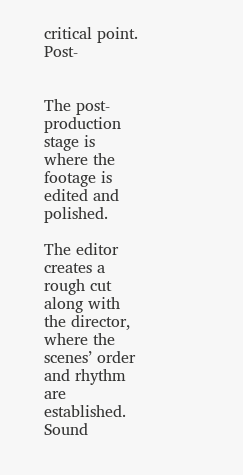critical point. Post-


The post-production stage is where the footage is edited and polished.

The editor creates a rough cut along with the director, where the scenes’ order and rhythm are established. Sound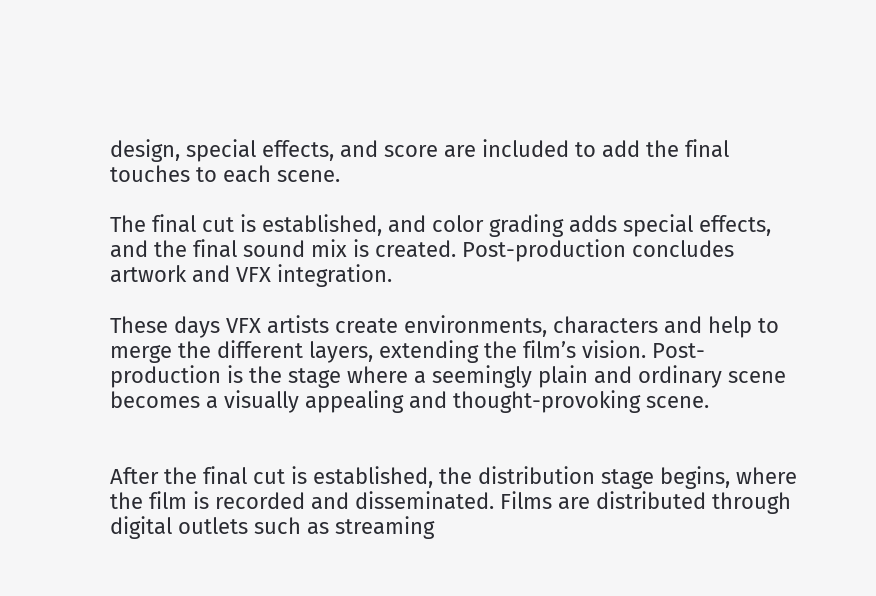design, special effects, and score are included to add the final touches to each scene.

The final cut is established, and color grading adds special effects, and the final sound mix is created. Post-production concludes artwork and VFX integration.

These days VFX artists create environments, characters and help to merge the different layers, extending the film’s vision. Post-production is the stage where a seemingly plain and ordinary scene becomes a visually appealing and thought-provoking scene.


After the final cut is established, the distribution stage begins, where the film is recorded and disseminated. Films are distributed through digital outlets such as streaming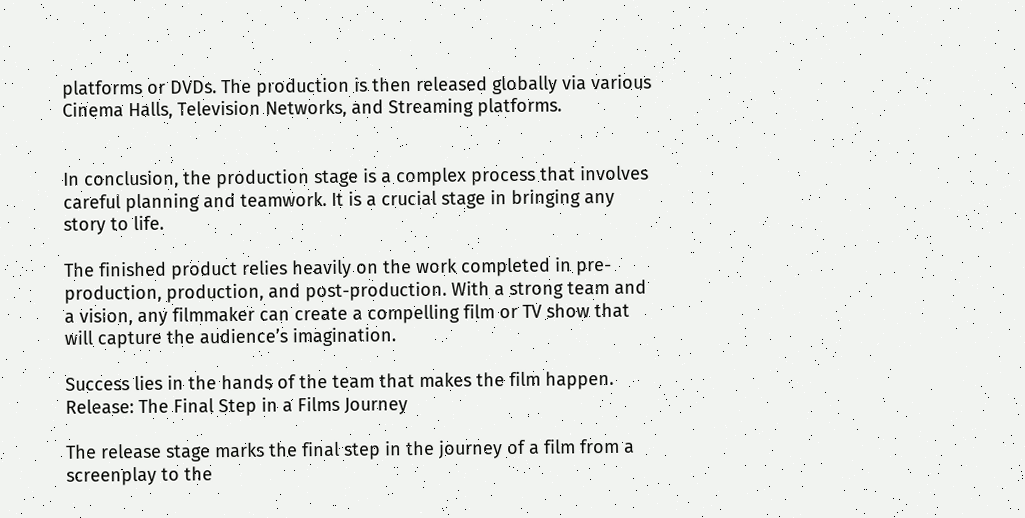platforms or DVDs. The production is then released globally via various Cinema Halls, Television Networks, and Streaming platforms.


In conclusion, the production stage is a complex process that involves careful planning and teamwork. It is a crucial stage in bringing any story to life.

The finished product relies heavily on the work completed in pre-production, production, and post-production. With a strong team and a vision, any filmmaker can create a compelling film or TV show that will capture the audience’s imagination.

Success lies in the hands of the team that makes the film happen. Release: The Final Step in a Films Journey

The release stage marks the final step in the journey of a film from a screenplay to the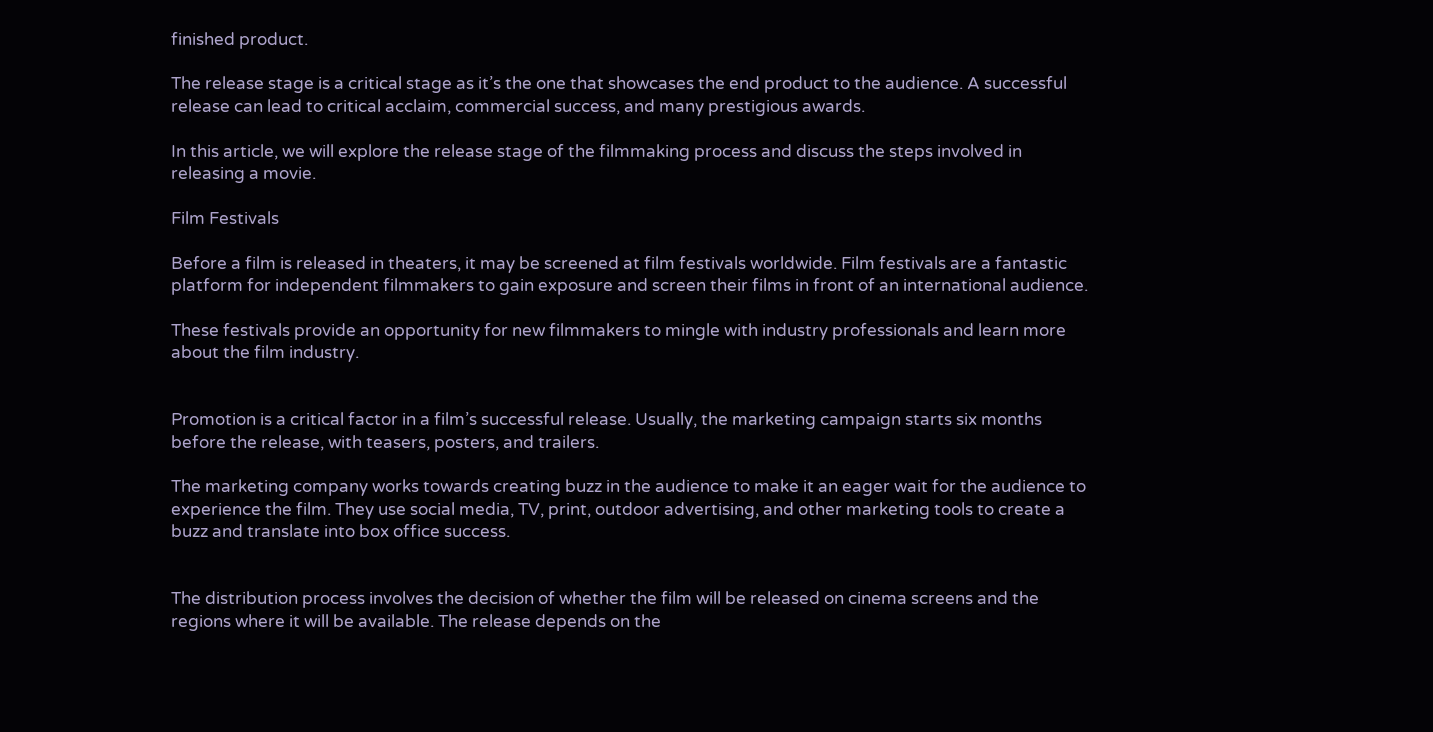finished product.

The release stage is a critical stage as it’s the one that showcases the end product to the audience. A successful release can lead to critical acclaim, commercial success, and many prestigious awards.

In this article, we will explore the release stage of the filmmaking process and discuss the steps involved in releasing a movie.

Film Festivals

Before a film is released in theaters, it may be screened at film festivals worldwide. Film festivals are a fantastic platform for independent filmmakers to gain exposure and screen their films in front of an international audience.

These festivals provide an opportunity for new filmmakers to mingle with industry professionals and learn more about the film industry.


Promotion is a critical factor in a film’s successful release. Usually, the marketing campaign starts six months before the release, with teasers, posters, and trailers.

The marketing company works towards creating buzz in the audience to make it an eager wait for the audience to experience the film. They use social media, TV, print, outdoor advertising, and other marketing tools to create a buzz and translate into box office success.


The distribution process involves the decision of whether the film will be released on cinema screens and the regions where it will be available. The release depends on the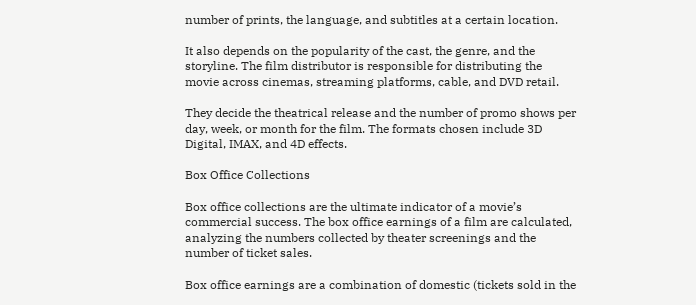number of prints, the language, and subtitles at a certain location.

It also depends on the popularity of the cast, the genre, and the storyline. The film distributor is responsible for distributing the movie across cinemas, streaming platforms, cable, and DVD retail.

They decide the theatrical release and the number of promo shows per day, week, or month for the film. The formats chosen include 3D Digital, IMAX, and 4D effects.

Box Office Collections

Box office collections are the ultimate indicator of a movie’s commercial success. The box office earnings of a film are calculated, analyzing the numbers collected by theater screenings and the number of ticket sales.

Box office earnings are a combination of domestic (tickets sold in the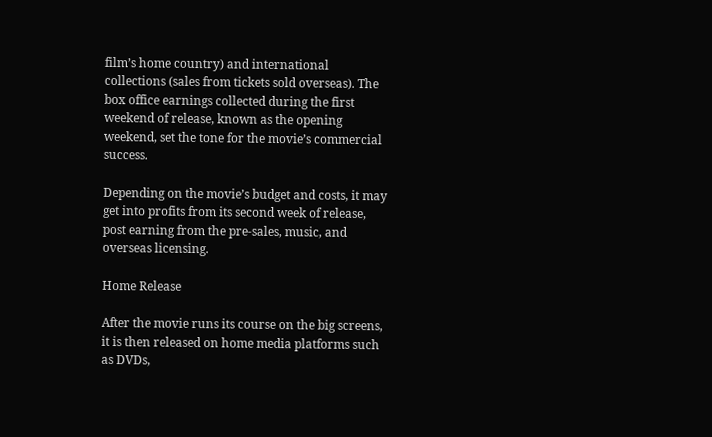film’s home country) and international collections (sales from tickets sold overseas). The box office earnings collected during the first weekend of release, known as the opening weekend, set the tone for the movie’s commercial success.

Depending on the movie’s budget and costs, it may get into profits from its second week of release, post earning from the pre-sales, music, and overseas licensing.

Home Release

After the movie runs its course on the big screens, it is then released on home media platforms such as DVDs,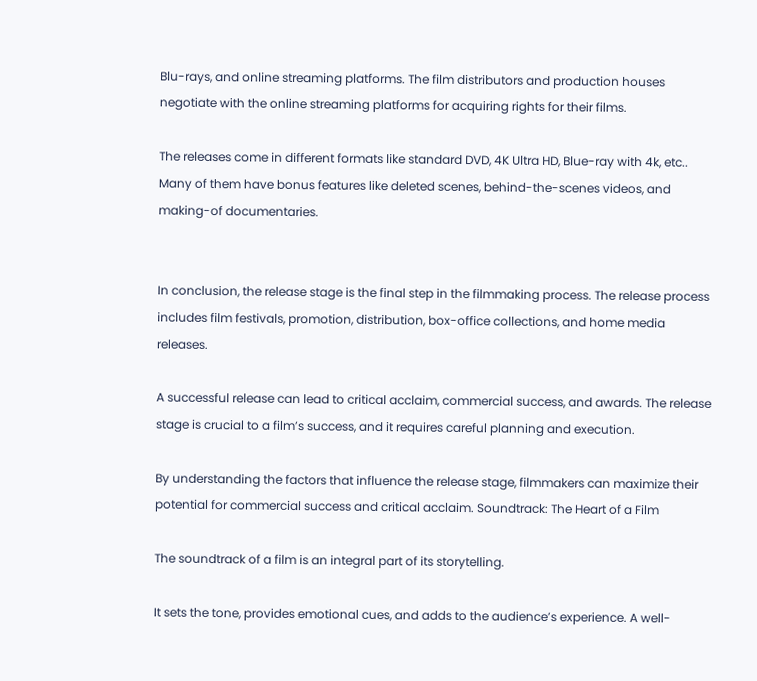Blu-rays, and online streaming platforms. The film distributors and production houses negotiate with the online streaming platforms for acquiring rights for their films.

The releases come in different formats like standard DVD, 4K Ultra HD, Blue-ray with 4k, etc.. Many of them have bonus features like deleted scenes, behind-the-scenes videos, and making-of documentaries.


In conclusion, the release stage is the final step in the filmmaking process. The release process includes film festivals, promotion, distribution, box-office collections, and home media releases.

A successful release can lead to critical acclaim, commercial success, and awards. The release stage is crucial to a film’s success, and it requires careful planning and execution.

By understanding the factors that influence the release stage, filmmakers can maximize their potential for commercial success and critical acclaim. Soundtrack: The Heart of a Film

The soundtrack of a film is an integral part of its storytelling.

It sets the tone, provides emotional cues, and adds to the audience’s experience. A well-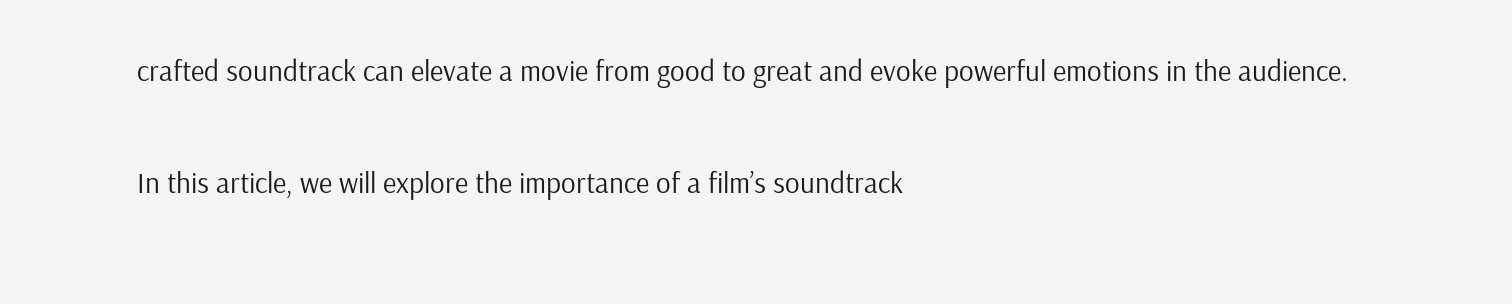crafted soundtrack can elevate a movie from good to great and evoke powerful emotions in the audience.

In this article, we will explore the importance of a film’s soundtrack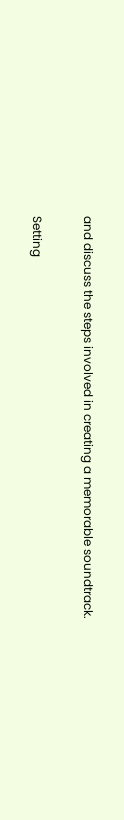and discuss the steps involved in creating a memorable soundtrack.

Setting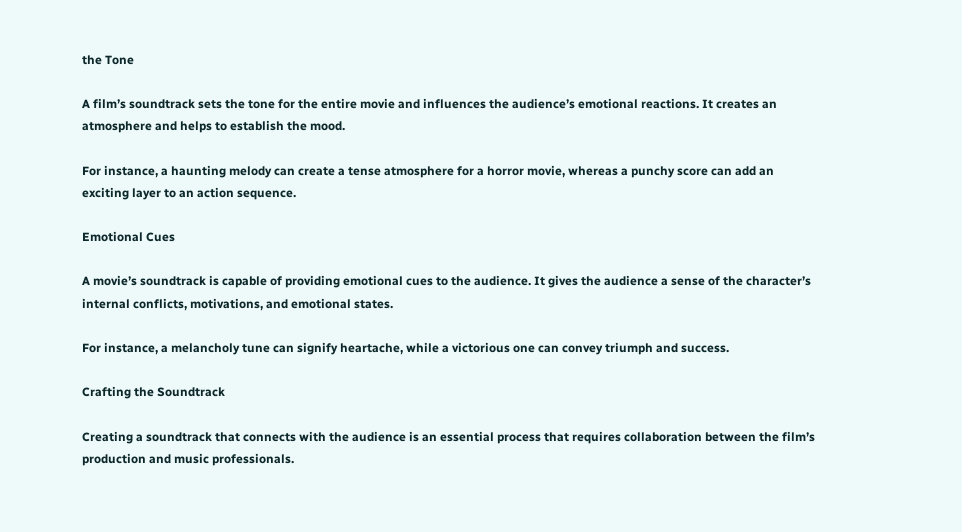the Tone

A film’s soundtrack sets the tone for the entire movie and influences the audience’s emotional reactions. It creates an atmosphere and helps to establish the mood.

For instance, a haunting melody can create a tense atmosphere for a horror movie, whereas a punchy score can add an exciting layer to an action sequence.

Emotional Cues

A movie’s soundtrack is capable of providing emotional cues to the audience. It gives the audience a sense of the character’s internal conflicts, motivations, and emotional states.

For instance, a melancholy tune can signify heartache, while a victorious one can convey triumph and success.

Crafting the Soundtrack

Creating a soundtrack that connects with the audience is an essential process that requires collaboration between the film’s production and music professionals.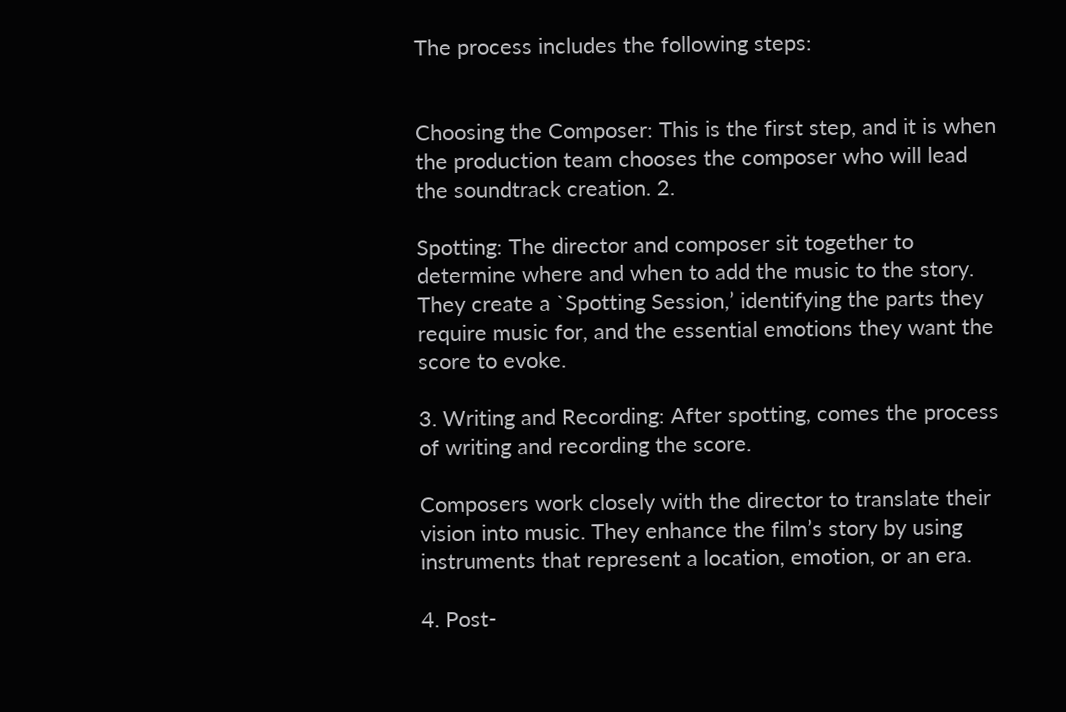The process includes the following steps:


Choosing the Composer: This is the first step, and it is when the production team chooses the composer who will lead the soundtrack creation. 2.

Spotting: The director and composer sit together to determine where and when to add the music to the story. They create a `Spotting Session,’ identifying the parts they require music for, and the essential emotions they want the score to evoke.

3. Writing and Recording: After spotting, comes the process of writing and recording the score.

Composers work closely with the director to translate their vision into music. They enhance the film’s story by using instruments that represent a location, emotion, or an era.

4. Post-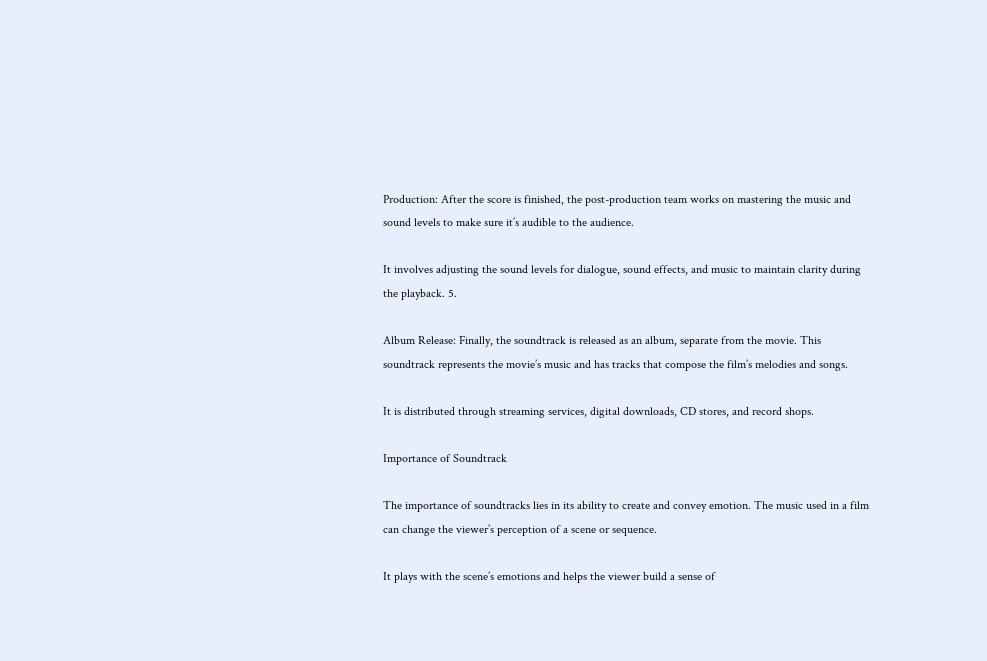Production: After the score is finished, the post-production team works on mastering the music and sound levels to make sure it’s audible to the audience.

It involves adjusting the sound levels for dialogue, sound effects, and music to maintain clarity during the playback. 5.

Album Release: Finally, the soundtrack is released as an album, separate from the movie. This soundtrack represents the movie’s music and has tracks that compose the film’s melodies and songs.

It is distributed through streaming services, digital downloads, CD stores, and record shops.

Importance of Soundtrack

The importance of soundtracks lies in its ability to create and convey emotion. The music used in a film can change the viewer’s perception of a scene or sequence.

It plays with the scene’s emotions and helps the viewer build a sense of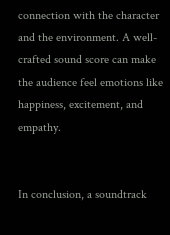connection with the character and the environment. A well-crafted sound score can make the audience feel emotions like happiness, excitement, and empathy.


In conclusion, a soundtrack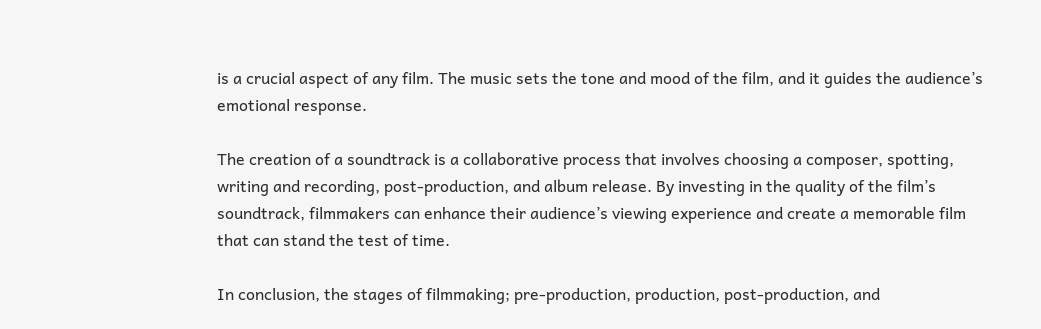is a crucial aspect of any film. The music sets the tone and mood of the film, and it guides the audience’s emotional response.

The creation of a soundtrack is a collaborative process that involves choosing a composer, spotting, writing and recording, post-production, and album release. By investing in the quality of the film’s soundtrack, filmmakers can enhance their audience’s viewing experience and create a memorable film that can stand the test of time.

In conclusion, the stages of filmmaking; pre-production, production, post-production, and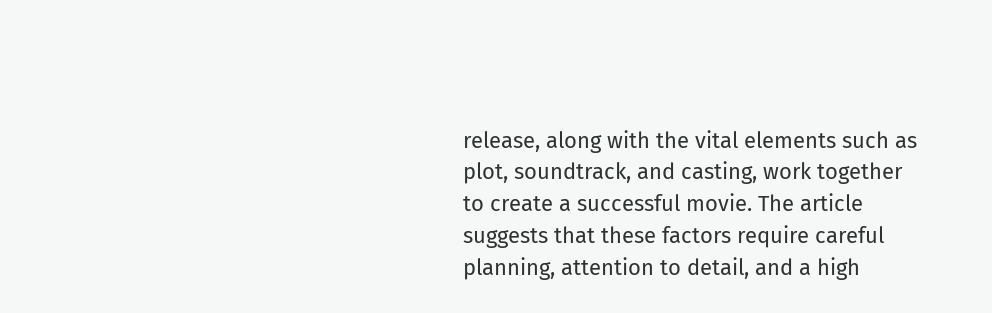release, along with the vital elements such as plot, soundtrack, and casting, work together to create a successful movie. The article suggests that these factors require careful planning, attention to detail, and a high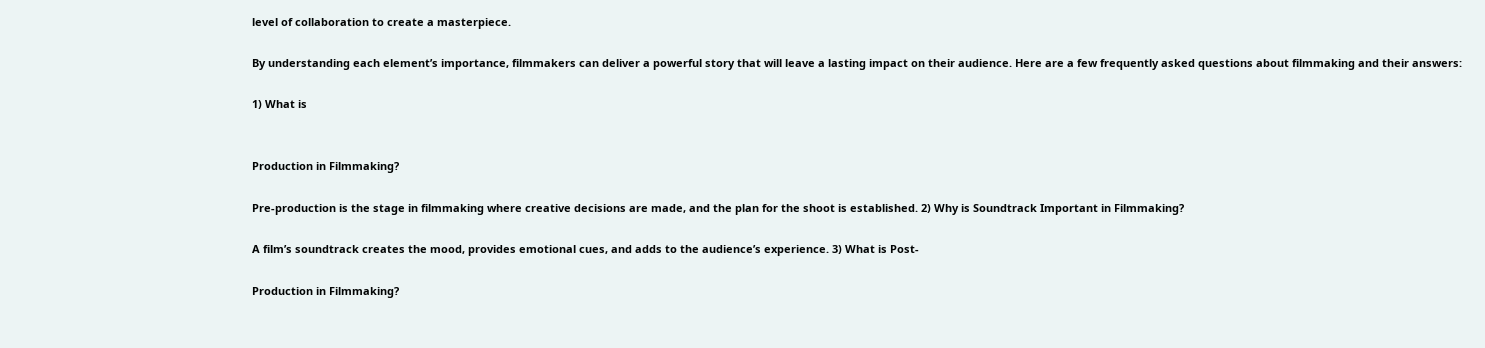level of collaboration to create a masterpiece.

By understanding each element’s importance, filmmakers can deliver a powerful story that will leave a lasting impact on their audience. Here are a few frequently asked questions about filmmaking and their answers:

1) What is


Production in Filmmaking?

Pre-production is the stage in filmmaking where creative decisions are made, and the plan for the shoot is established. 2) Why is Soundtrack Important in Filmmaking?

A film’s soundtrack creates the mood, provides emotional cues, and adds to the audience’s experience. 3) What is Post-

Production in Filmmaking?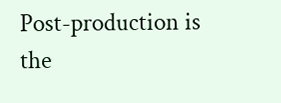Post-production is the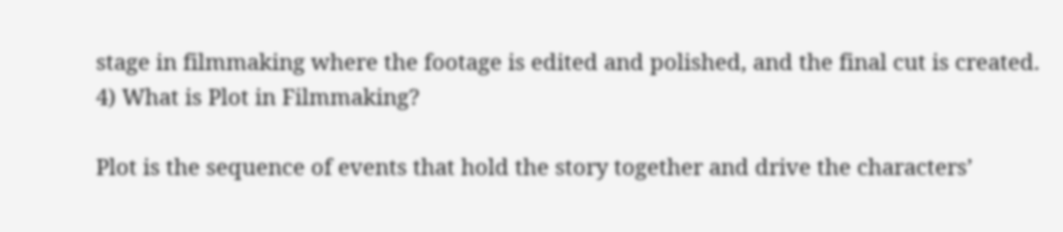stage in filmmaking where the footage is edited and polished, and the final cut is created. 4) What is Plot in Filmmaking?

Plot is the sequence of events that hold the story together and drive the characters’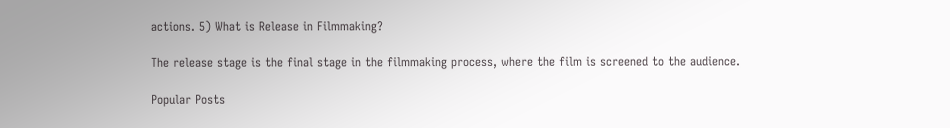actions. 5) What is Release in Filmmaking?

The release stage is the final stage in the filmmaking process, where the film is screened to the audience.

Popular Posts